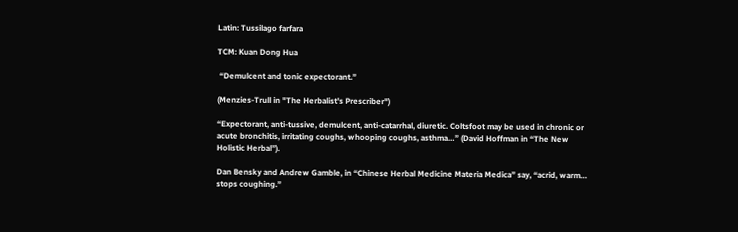Latin: Tussilago farfara

TCM: Kuan Dong Hua

 “Demulcent and tonic expectorant.”

(Menzies-Trull in "The Herbalist's Prescriber")

“Expectorant, anti-tussive, demulcent, anti-catarrhal, diuretic. Coltsfoot may be used in chronic or acute bronchitis, irritating coughs, whooping coughs, asthma…” (David Hoffman in “The New Holistic Herbal”).

Dan Bensky and Andrew Gamble, in “Chinese Herbal Medicine Materia Medica” say, “acrid, warm… stops coughing.”